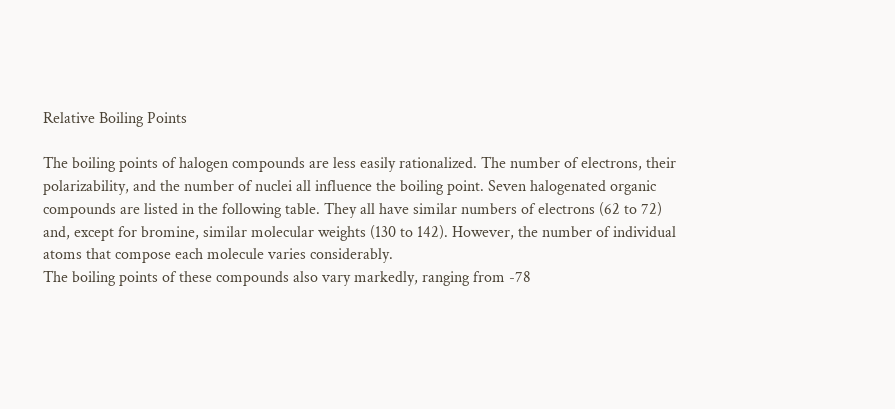Relative Boiling Points

The boiling points of halogen compounds are less easily rationalized. The number of electrons, their polarizability, and the number of nuclei all influence the boiling point. Seven halogenated organic compounds are listed in the following table. They all have similar numbers of electrons (62 to 72) and, except for bromine, similar molecular weights (130 to 142). However, the number of individual atoms that compose each molecule varies considerably.
The boiling points of these compounds also vary markedly, ranging from -78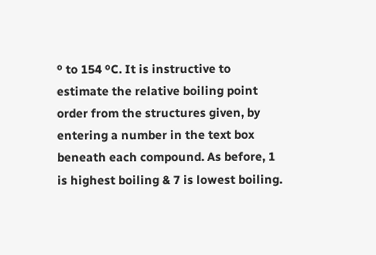º to 154 ºC. It is instructive to estimate the relative boiling point order from the structures given, by entering a number in the text box beneath each compound. As before, 1 is highest boiling & 7 is lowest boiling.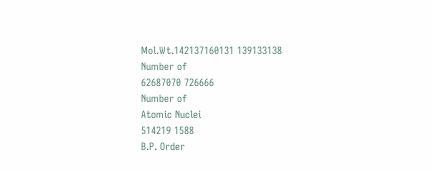Mol.Wt.142137160131 139133138
Number of
62687070 726666
Number of
Atomic Nuclei
514219 1588
B.P. Order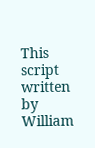This script written by William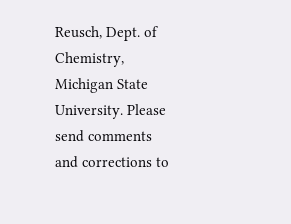Reusch, Dept. of Chemistry, Michigan State University. Please send comments and corrections to